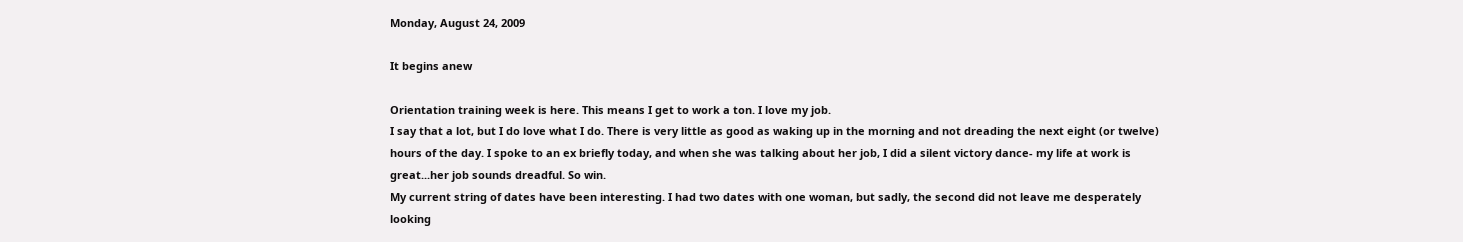Monday, August 24, 2009

It begins anew

Orientation training week is here. This means I get to work a ton. I love my job.
I say that a lot, but I do love what I do. There is very little as good as waking up in the morning and not dreading the next eight (or twelve) hours of the day. I spoke to an ex briefly today, and when she was talking about her job, I did a silent victory dance- my life at work is great...her job sounds dreadful. So win.
My current string of dates have been interesting. I had two dates with one woman, but sadly, the second did not leave me desperately looking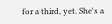for a third, yet. She's a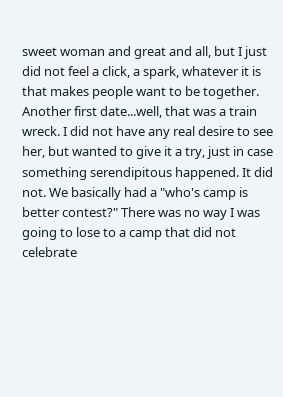sweet woman and great and all, but I just did not feel a click, a spark, whatever it is that makes people want to be together.
Another first date...well, that was a train wreck. I did not have any real desire to see her, but wanted to give it a try, just in case something serendipitous happened. It did not. We basically had a "who's camp is better contest?" There was no way I was going to lose to a camp that did not celebrate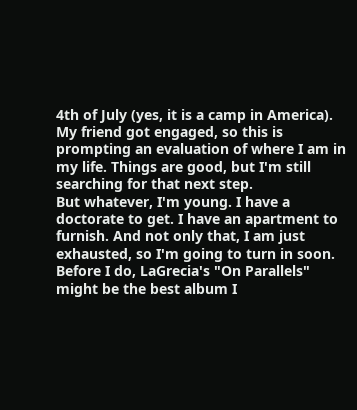4th of July (yes, it is a camp in America).
My friend got engaged, so this is prompting an evaluation of where I am in my life. Things are good, but I'm still searching for that next step.
But whatever, I'm young. I have a doctorate to get. I have an apartment to furnish. And not only that, I am just exhausted, so I'm going to turn in soon.
Before I do, LaGrecia's "On Parallels" might be the best album I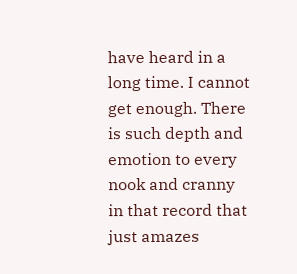have heard in a long time. I cannot get enough. There is such depth and emotion to every nook and cranny in that record that just amazes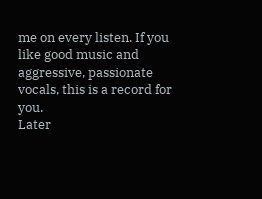me on every listen. If you like good music and aggressive, passionate vocals, this is a record for you.
Later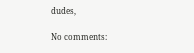dudes,

No comments: